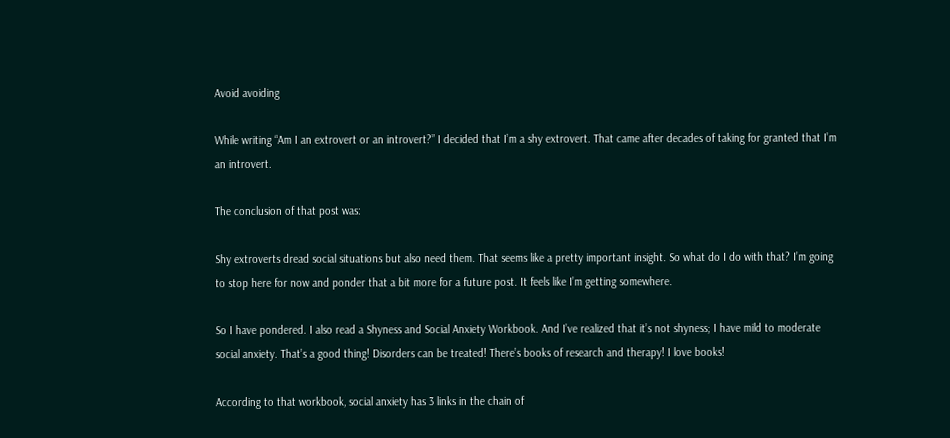Avoid avoiding

While writing “Am I an extrovert or an introvert?” I decided that I’m a shy extrovert. That came after decades of taking for granted that I’m an introvert.

The conclusion of that post was:

Shy extroverts dread social situations but also need them. That seems like a pretty important insight. So what do I do with that? I’m going to stop here for now and ponder that a bit more for a future post. It feels like I’m getting somewhere.

So I have pondered. I also read a Shyness and Social Anxiety Workbook. And I’ve realized that it’s not shyness; I have mild to moderate social anxiety. That’s a good thing! Disorders can be treated! There’s books of research and therapy! I love books!

According to that workbook, social anxiety has 3 links in the chain of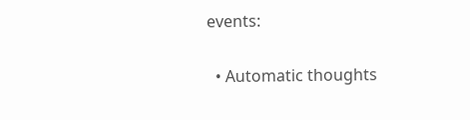events:

  • Automatic thoughts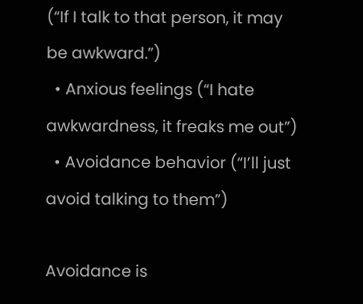(“If I talk to that person, it may be awkward.”)
  • Anxious feelings (“I hate awkwardness, it freaks me out”)
  • Avoidance behavior (“I’ll just avoid talking to them”)

Avoidance is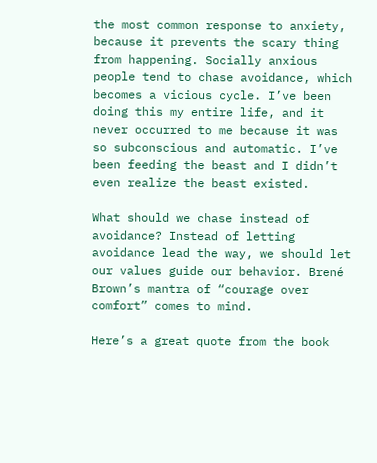the most common response to anxiety, because it prevents the scary thing from happening. Socially anxious people tend to chase avoidance, which becomes a vicious cycle. I’ve been doing this my entire life, and it never occurred to me because it was so subconscious and automatic. I’ve been feeding the beast and I didn’t even realize the beast existed.

What should we chase instead of avoidance? Instead of letting avoidance lead the way, we should let our values guide our behavior. Brené Brown’s mantra of “courage over comfort” comes to mind.

Here’s a great quote from the book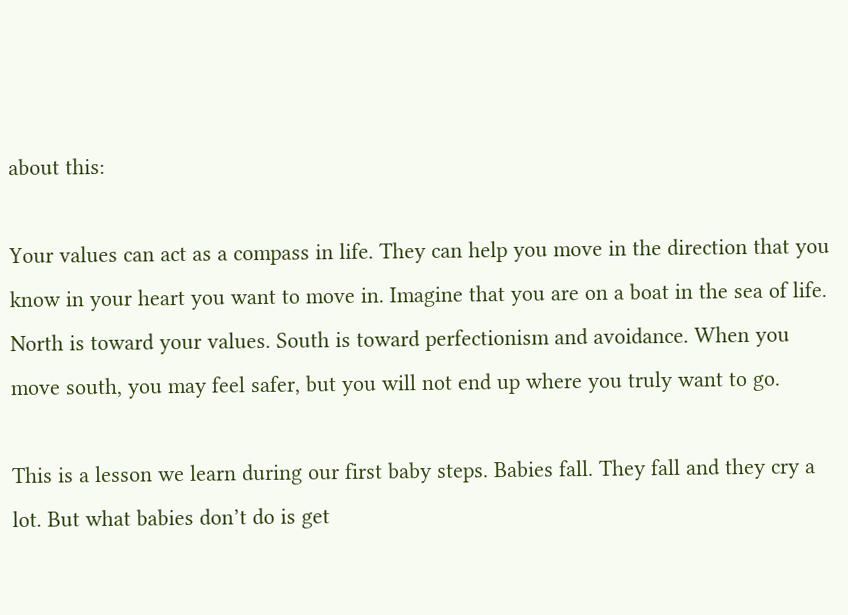about this:

Your values can act as a compass in life. They can help you move in the direction that you know in your heart you want to move in. Imagine that you are on a boat in the sea of life. North is toward your values. South is toward perfectionism and avoidance. When you move south, you may feel safer, but you will not end up where you truly want to go.

This is a lesson we learn during our first baby steps. Babies fall. They fall and they cry a lot. But what babies don’t do is get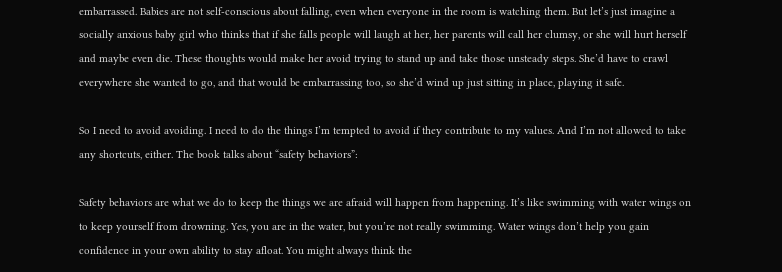embarrassed. Babies are not self-conscious about falling, even when everyone in the room is watching them. But let’s just imagine a socially anxious baby girl who thinks that if she falls people will laugh at her, her parents will call her clumsy, or she will hurt herself and maybe even die. These thoughts would make her avoid trying to stand up and take those unsteady steps. She’d have to crawl everywhere she wanted to go, and that would be embarrassing too, so she’d wind up just sitting in place, playing it safe.

So I need to avoid avoiding. I need to do the things I’m tempted to avoid if they contribute to my values. And I’m not allowed to take any shortcuts, either. The book talks about “safety behaviors”:

Safety behaviors are what we do to keep the things we are afraid will happen from happening. It’s like swimming with water wings on to keep yourself from drowning. Yes, you are in the water, but you’re not really swimming. Water wings don’t help you gain confidence in your own ability to stay afloat. You might always think the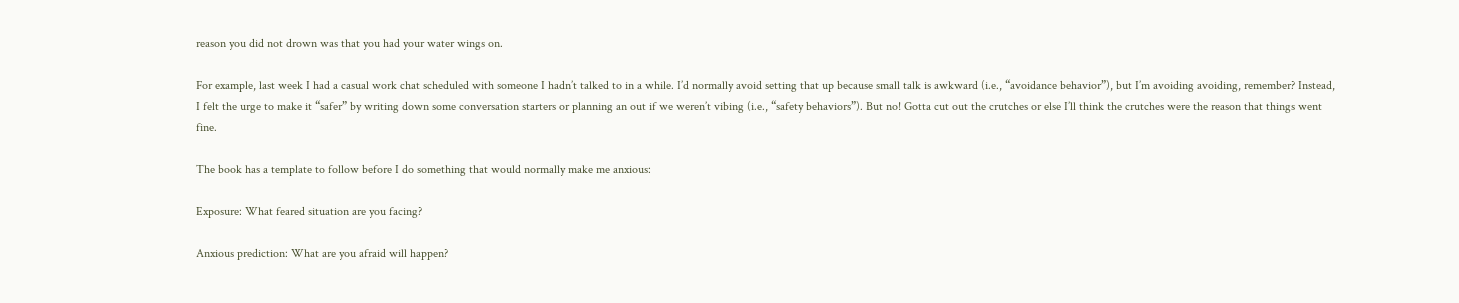reason you did not drown was that you had your water wings on.

For example, last week I had a casual work chat scheduled with someone I hadn’t talked to in a while. I’d normally avoid setting that up because small talk is awkward (i.e., “avoidance behavior”), but I’m avoiding avoiding, remember? Instead, I felt the urge to make it “safer” by writing down some conversation starters or planning an out if we weren’t vibing (i.e., “safety behaviors”). But no! Gotta cut out the crutches or else I’ll think the crutches were the reason that things went fine.

The book has a template to follow before I do something that would normally make me anxious:

Exposure: What feared situation are you facing?

Anxious prediction: What are you afraid will happen?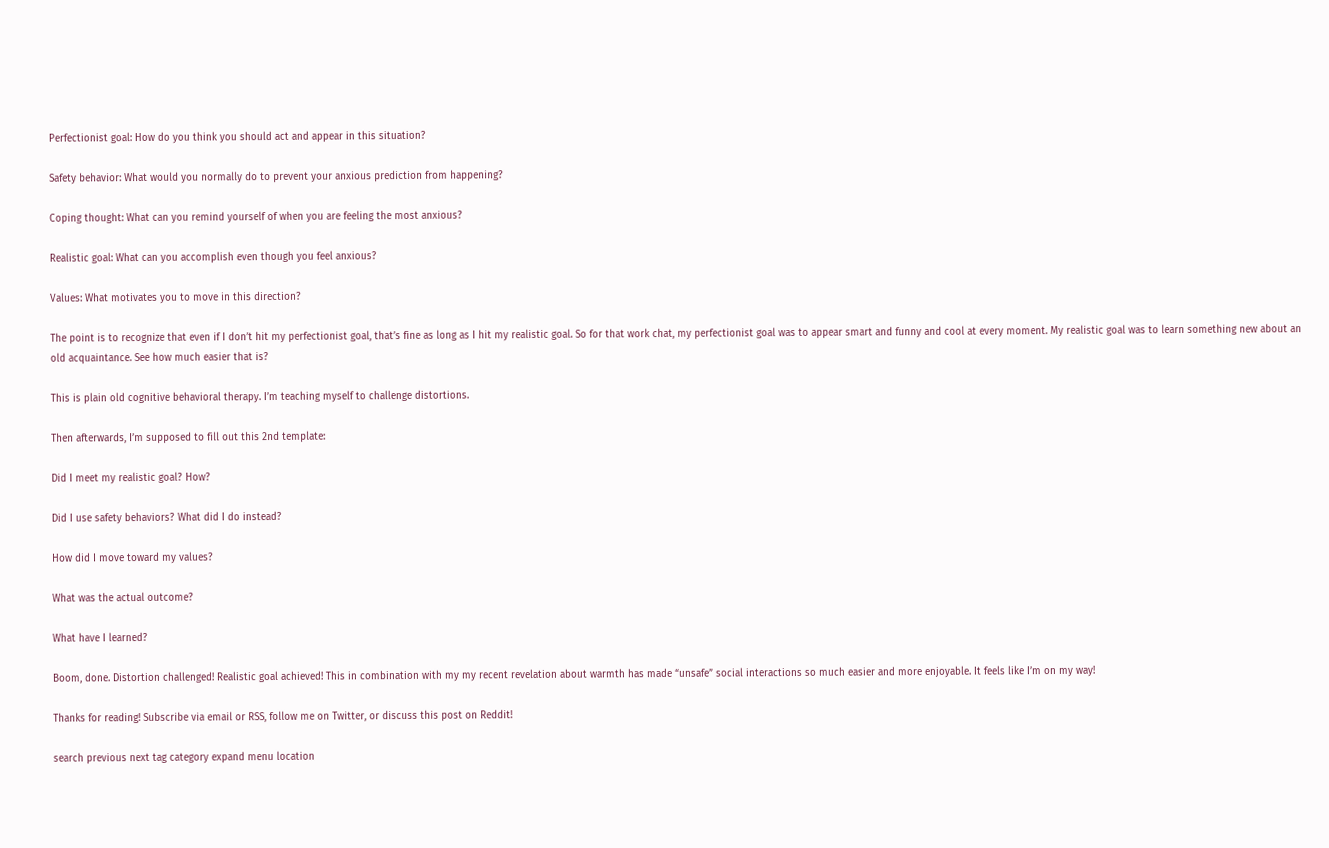Perfectionist goal: How do you think you should act and appear in this situation?

Safety behavior: What would you normally do to prevent your anxious prediction from happening?

Coping thought: What can you remind yourself of when you are feeling the most anxious?

Realistic goal: What can you accomplish even though you feel anxious?

Values: What motivates you to move in this direction?

The point is to recognize that even if I don’t hit my perfectionist goal, that’s fine as long as I hit my realistic goal. So for that work chat, my perfectionist goal was to appear smart and funny and cool at every moment. My realistic goal was to learn something new about an old acquaintance. See how much easier that is?

This is plain old cognitive behavioral therapy. I’m teaching myself to challenge distortions.

Then afterwards, I’m supposed to fill out this 2nd template:

Did I meet my realistic goal? How?

Did I use safety behaviors? What did I do instead?

How did I move toward my values?

What was the actual outcome?

What have I learned?

Boom, done. Distortion challenged! Realistic goal achieved! This in combination with my my recent revelation about warmth has made “unsafe” social interactions so much easier and more enjoyable. It feels like I’m on my way!

Thanks for reading! Subscribe via email or RSS, follow me on Twitter, or discuss this post on Reddit!

search previous next tag category expand menu location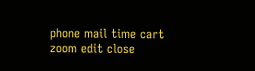phone mail time cart zoom edit close